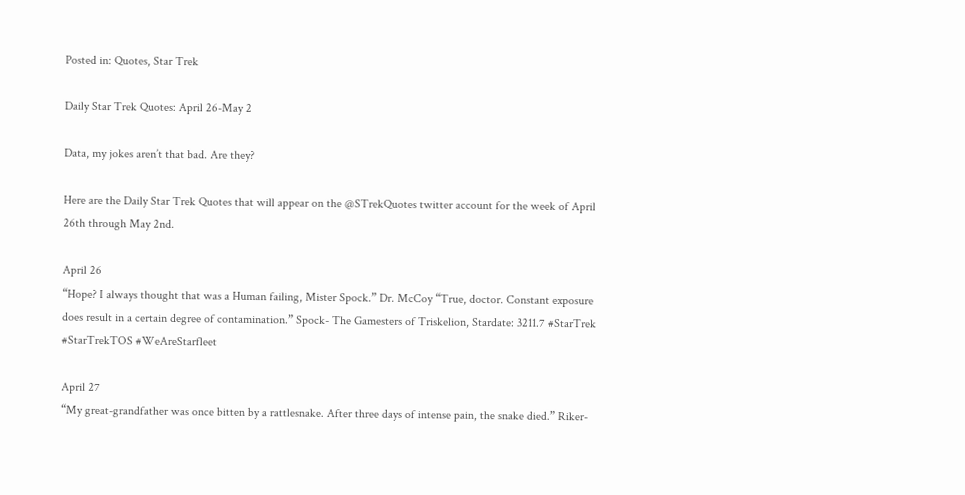Posted in: Quotes, Star Trek

Daily Star Trek Quotes: April 26-May 2

Data, my jokes aren’t that bad. Are they?

Here are the Daily Star Trek Quotes that will appear on the @STrekQuotes twitter account for the week of April 26th through May 2nd.

April 26
“Hope? I always thought that was a Human failing, Mister Spock.” Dr. McCoy “True, doctor. Constant exposure does result in a certain degree of contamination.” Spock- The Gamesters of Triskelion, Stardate: 3211.7 #StarTrek #StarTrekTOS #WeAreStarfleet

April 27
“My great-grandfather was once bitten by a rattlesnake. After three days of intense pain, the snake died.” Riker-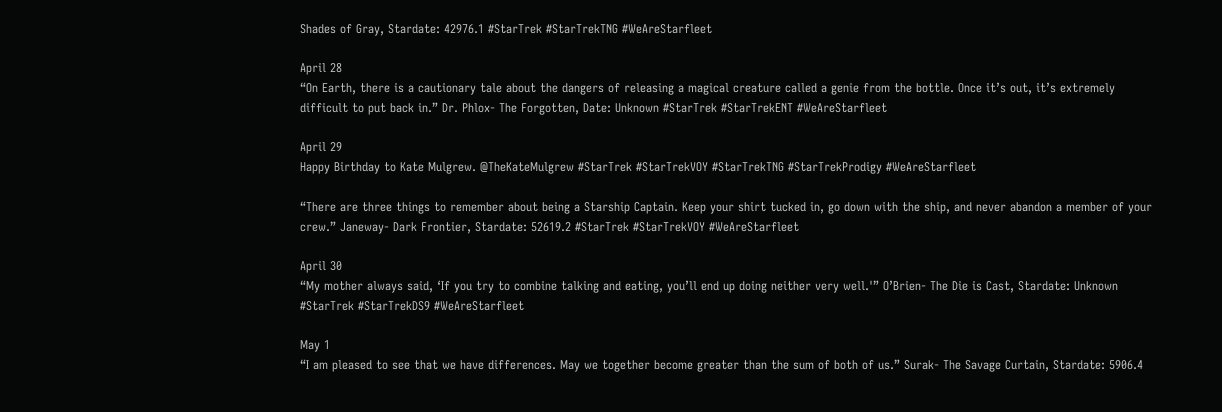Shades of Gray, Stardate: 42976.1 #StarTrek #StarTrekTNG #WeAreStarfleet

April 28
“On Earth, there is a cautionary tale about the dangers of releasing a magical creature called a genie from the bottle. Once it’s out, it’s extremely difficult to put back in.” Dr. Phlox- The Forgotten, Date: Unknown #StarTrek #StarTrekENT #WeAreStarfleet

April 29
Happy Birthday to Kate Mulgrew. @TheKateMulgrew #StarTrek #StarTrekVOY #StarTrekTNG #StarTrekProdigy #WeAreStarfleet

“There are three things to remember about being a Starship Captain. Keep your shirt tucked in, go down with the ship, and never abandon a member of your crew.” Janeway- Dark Frontier, Stardate: 52619.2 #StarTrek #StarTrekVOY #WeAreStarfleet

April 30
“My mother always said, ‘If you try to combine talking and eating, you’ll end up doing neither very well.'” O’Brien- The Die is Cast, Stardate: Unknown #StarTrek #StarTrekDS9 #WeAreStarfleet

May 1
“I am pleased to see that we have differences. May we together become greater than the sum of both of us.” Surak- The Savage Curtain, Stardate: 5906.4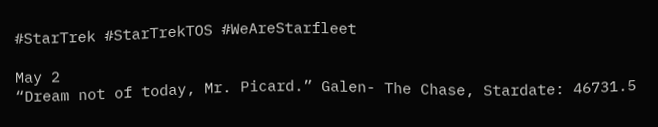#StarTrek #StarTrekTOS #WeAreStarfleet

May 2
“Dream not of today, Mr. Picard.” Galen- The Chase, Stardate: 46731.5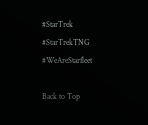#StarTrek #StarTrekTNG #WeAreStarfleet

Back to Top